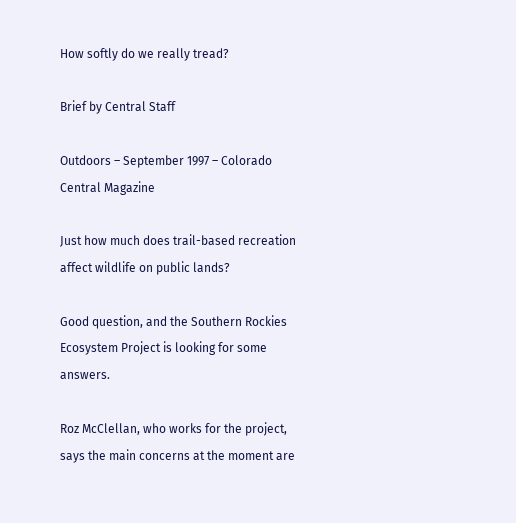How softly do we really tread?

Brief by Central Staff

Outdoors – September 1997 – Colorado Central Magazine

Just how much does trail-based recreation affect wildlife on public lands?

Good question, and the Southern Rockies Ecosystem Project is looking for some answers.

Roz McClellan, who works for the project, says the main concerns at the moment are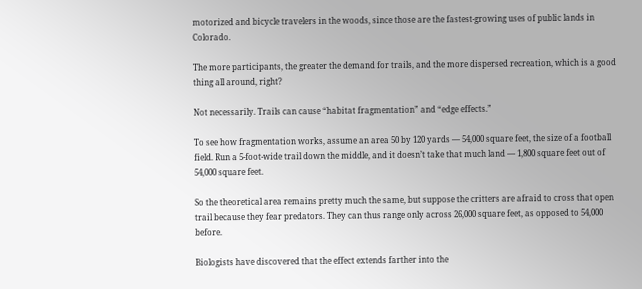motorized and bicycle travelers in the woods, since those are the fastest-growing uses of public lands in Colorado.

The more participants, the greater the demand for trails, and the more dispersed recreation, which is a good thing all around, right?

Not necessarily. Trails can cause “habitat fragmentation” and “edge effects.”

To see how fragmentation works, assume an area 50 by 120 yards — 54,000 square feet, the size of a football field. Run a 5-foot-wide trail down the middle, and it doesn’t take that much land — 1,800 square feet out of 54,000 square feet.

So the theoretical area remains pretty much the same, but suppose the critters are afraid to cross that open trail because they fear predators. They can thus range only across 26,000 square feet, as opposed to 54,000 before.

Biologists have discovered that the effect extends farther into the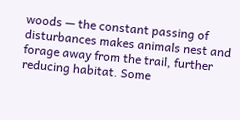woods — the constant passing of disturbances makes animals nest and forage away from the trail, further reducing habitat. Some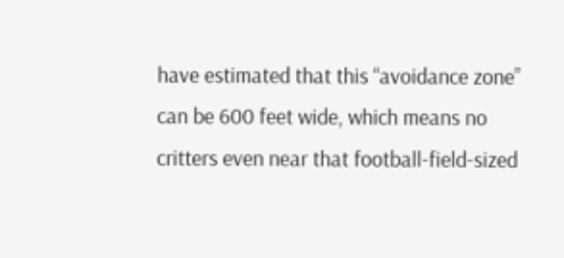have estimated that this “avoidance zone” can be 600 feet wide, which means no critters even near that football-field-sized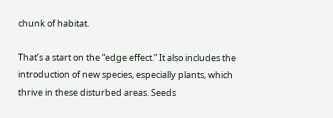chunk of habitat.

That’s a start on the “edge effect.” It also includes the introduction of new species, especially plants, which thrive in these disturbed areas. Seeds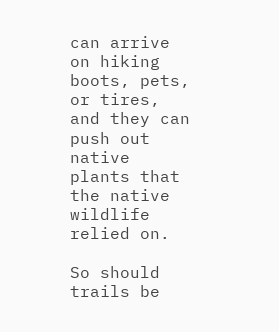can arrive on hiking boots, pets, or tires, and they can push out native plants that the native wildlife relied on.

So should trails be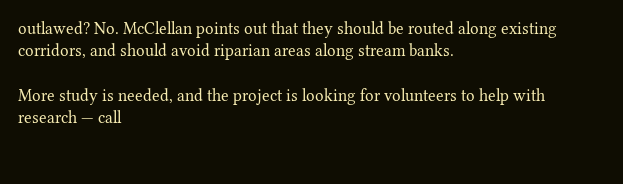outlawed? No. McClellan points out that they should be routed along existing corridors, and should avoid riparian areas along stream banks.

More study is needed, and the project is looking for volunteers to help with research — call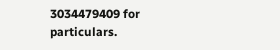3034479409 for particulars.